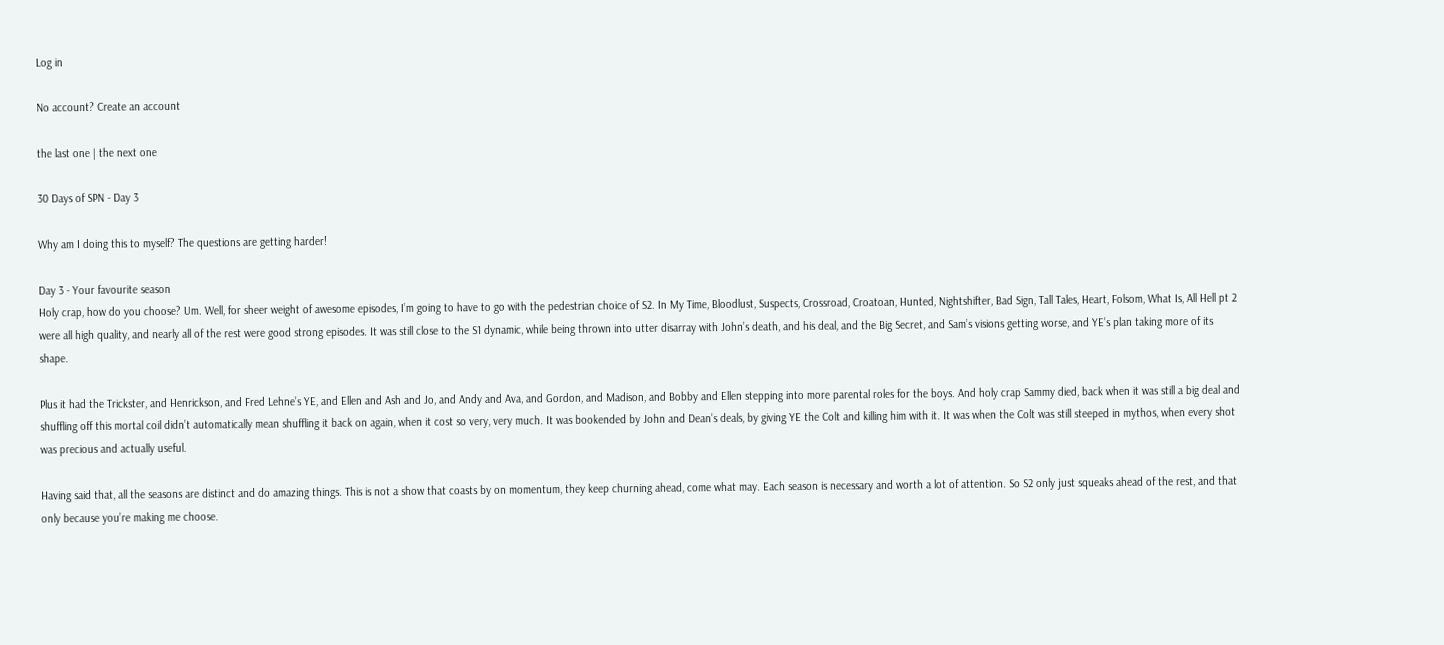Log in

No account? Create an account

the last one | the next one

30 Days of SPN - Day 3

Why am I doing this to myself? The questions are getting harder!

Day 3 - Your favourite season
Holy crap, how do you choose? Um. Well, for sheer weight of awesome episodes, I’m going to have to go with the pedestrian choice of S2. In My Time, Bloodlust, Suspects, Crossroad, Croatoan, Hunted, Nightshifter, Bad Sign, Tall Tales, Heart, Folsom, What Is, All Hell pt 2 were all high quality, and nearly all of the rest were good strong episodes. It was still close to the S1 dynamic, while being thrown into utter disarray with John’s death, and his deal, and the Big Secret, and Sam’s visions getting worse, and YE’s plan taking more of its shape.

Plus it had the Trickster, and Henrickson, and Fred Lehne’s YE, and Ellen and Ash and Jo, and Andy and Ava, and Gordon, and Madison, and Bobby and Ellen stepping into more parental roles for the boys. And holy crap Sammy died, back when it was still a big deal and shuffling off this mortal coil didn’t automatically mean shuffling it back on again, when it cost so very, very much. It was bookended by John and Dean’s deals, by giving YE the Colt and killing him with it. It was when the Colt was still steeped in mythos, when every shot was precious and actually useful.

Having said that, all the seasons are distinct and do amazing things. This is not a show that coasts by on momentum, they keep churning ahead, come what may. Each season is necessary and worth a lot of attention. So S2 only just squeaks ahead of the rest, and that only because you’re making me choose.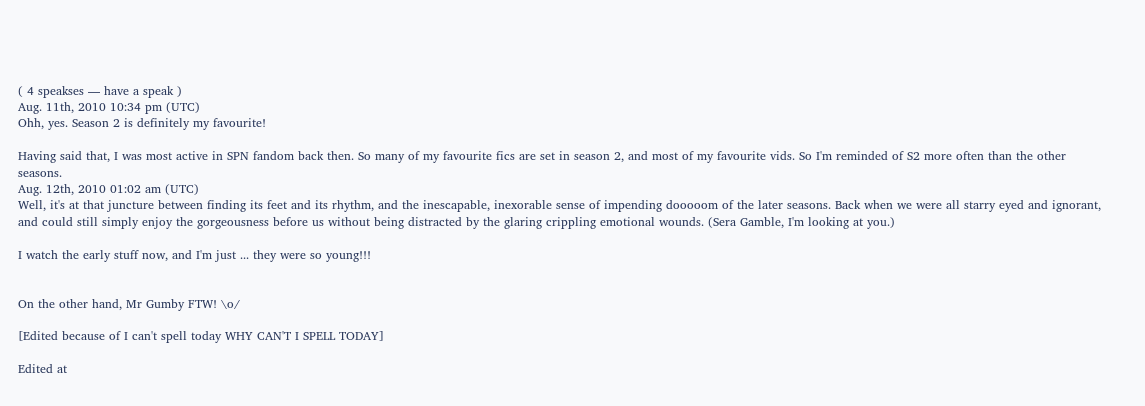( 4 speakses — have a speak )
Aug. 11th, 2010 10:34 pm (UTC)
Ohh, yes. Season 2 is definitely my favourite!

Having said that, I was most active in SPN fandom back then. So many of my favourite fics are set in season 2, and most of my favourite vids. So I'm reminded of S2 more often than the other seasons.
Aug. 12th, 2010 01:02 am (UTC)
Well, it's at that juncture between finding its feet and its rhythm, and the inescapable, inexorable sense of impending dooooom of the later seasons. Back when we were all starry eyed and ignorant, and could still simply enjoy the gorgeousness before us without being distracted by the glaring crippling emotional wounds. (Sera Gamble, I'm looking at you.)

I watch the early stuff now, and I'm just ... they were so young!!!


On the other hand, Mr Gumby FTW! \o/

[Edited because of I can't spell today WHY CAN'T I SPELL TODAY]

Edited at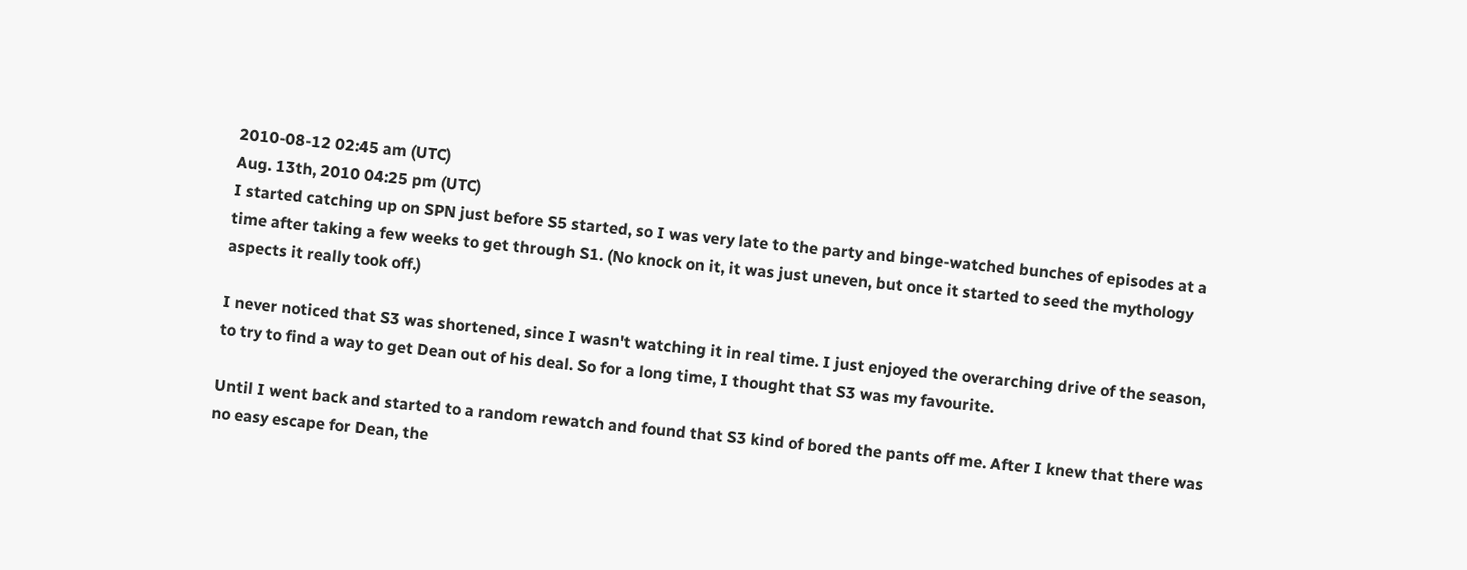2010-08-12 02:45 am (UTC)
Aug. 13th, 2010 04:25 pm (UTC)
I started catching up on SPN just before S5 started, so I was very late to the party and binge-watched bunches of episodes at a time after taking a few weeks to get through S1. (No knock on it, it was just uneven, but once it started to seed the mythology aspects it really took off.)

I never noticed that S3 was shortened, since I wasn't watching it in real time. I just enjoyed the overarching drive of the season, to try to find a way to get Dean out of his deal. So for a long time, I thought that S3 was my favourite.

Until I went back and started to a random rewatch and found that S3 kind of bored the pants off me. After I knew that there was no easy escape for Dean, the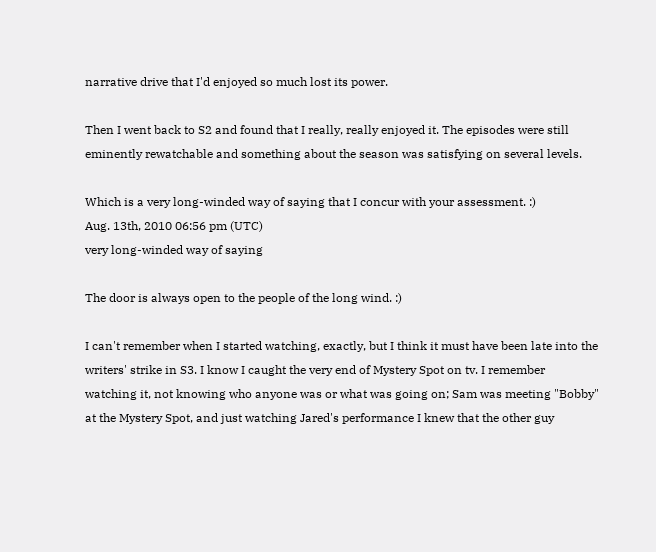narrative drive that I'd enjoyed so much lost its power.

Then I went back to S2 and found that I really, really enjoyed it. The episodes were still eminently rewatchable and something about the season was satisfying on several levels.

Which is a very long-winded way of saying that I concur with your assessment. :)
Aug. 13th, 2010 06:56 pm (UTC)
very long-winded way of saying

The door is always open to the people of the long wind. :)

I can't remember when I started watching, exactly, but I think it must have been late into the writers' strike in S3. I know I caught the very end of Mystery Spot on tv. I remember watching it, not knowing who anyone was or what was going on; Sam was meeting "Bobby" at the Mystery Spot, and just watching Jared's performance I knew that the other guy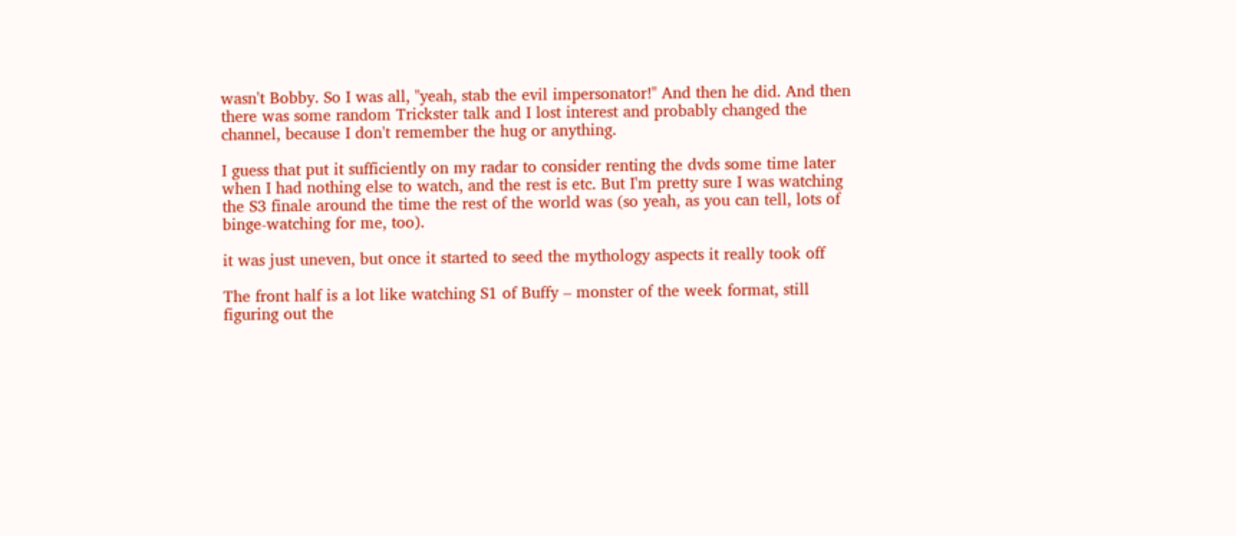wasn't Bobby. So I was all, "yeah, stab the evil impersonator!" And then he did. And then there was some random Trickster talk and I lost interest and probably changed the channel, because I don't remember the hug or anything.

I guess that put it sufficiently on my radar to consider renting the dvds some time later when I had nothing else to watch, and the rest is etc. But I'm pretty sure I was watching the S3 finale around the time the rest of the world was (so yeah, as you can tell, lots of binge-watching for me, too).

it was just uneven, but once it started to seed the mythology aspects it really took off

The front half is a lot like watching S1 of Buffy – monster of the week format, still figuring out the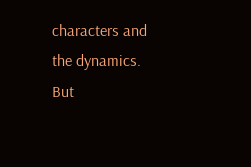characters and the dynamics. But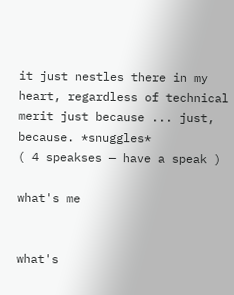it just nestles there in my heart, regardless of technical merit just because ... just, because. *snuggles*
( 4 speakses — have a speak )

what's me


what's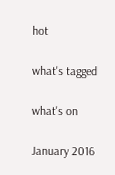hot

what's tagged

what's on

January 2016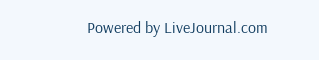Powered by LiveJournal.com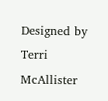Designed by Terri McAllister